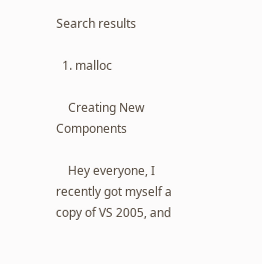Search results

  1. malloc

    Creating New Components

    Hey everyone, I recently got myself a copy of VS 2005, and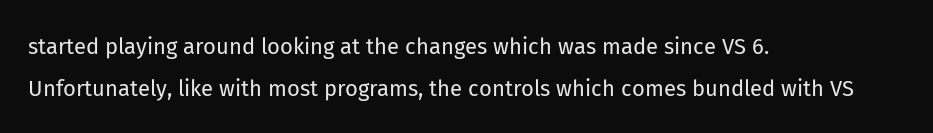started playing around looking at the changes which was made since VS 6. Unfortunately, like with most programs, the controls which comes bundled with VS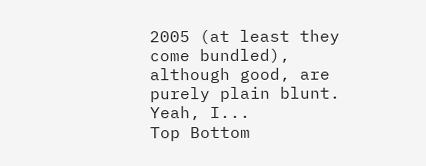2005 (at least they come bundled), although good, are purely plain blunt. Yeah, I...
Top Bottom